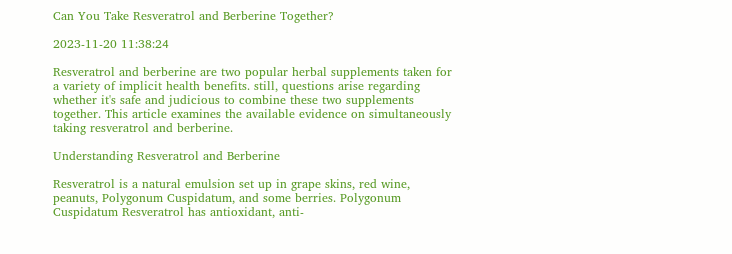Can You Take Resveratrol and Berberine Together?

2023-11-20 11:38:24

Resveratrol and berberine are two popular herbal supplements taken for a variety of implicit health benefits. still, questions arise regarding whether it's safe and judicious to combine these two supplements together. This article examines the available evidence on simultaneously taking resveratrol and berberine.

Understanding Resveratrol and Berberine

Resveratrol is a natural emulsion set up in grape skins, red wine, peanuts, Polygonum Cuspidatum, and some berries. Polygonum Cuspidatum Resveratrol has antioxidant, anti-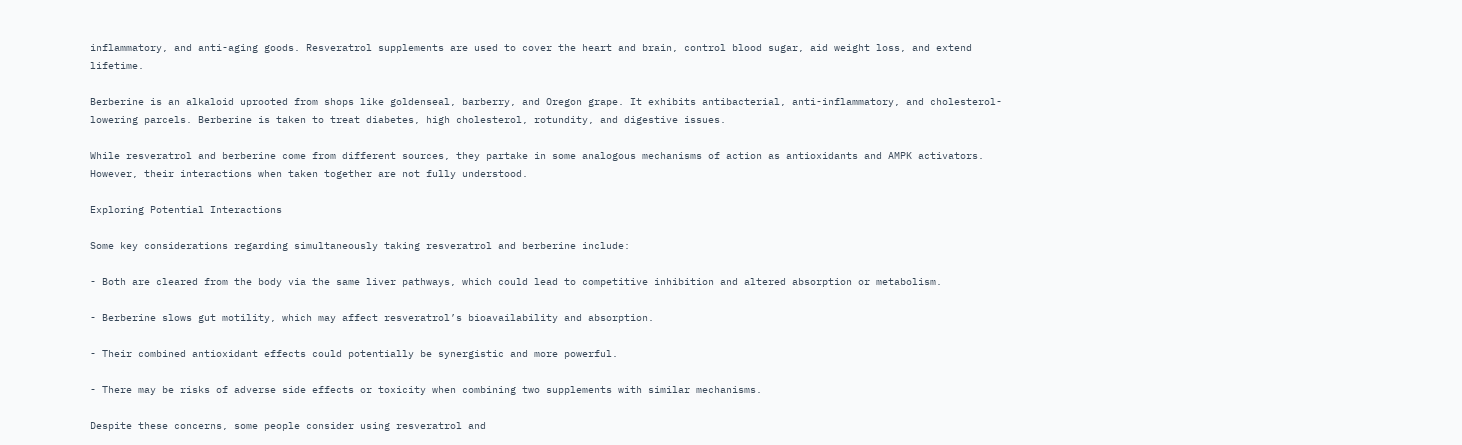inflammatory, and anti-aging goods. Resveratrol supplements are used to cover the heart and brain, control blood sugar, aid weight loss, and extend lifetime.

Berberine is an alkaloid uprooted from shops like goldenseal, barberry, and Oregon grape. It exhibits antibacterial, anti-inflammatory, and cholesterol-lowering parcels. Berberine is taken to treat diabetes, high cholesterol, rotundity, and digestive issues.

While resveratrol and berberine come from different sources, they partake in some analogous mechanisms of action as antioxidants and AMPK activators. However, their interactions when taken together are not fully understood.

Exploring Potential Interactions

Some key considerations regarding simultaneously taking resveratrol and berberine include:

- Both are cleared from the body via the same liver pathways, which could lead to competitive inhibition and altered absorption or metabolism.

- Berberine slows gut motility, which may affect resveratrol’s bioavailability and absorption.

- Their combined antioxidant effects could potentially be synergistic and more powerful.

- There may be risks of adverse side effects or toxicity when combining two supplements with similar mechanisms.

Despite these concerns, some people consider using resveratrol and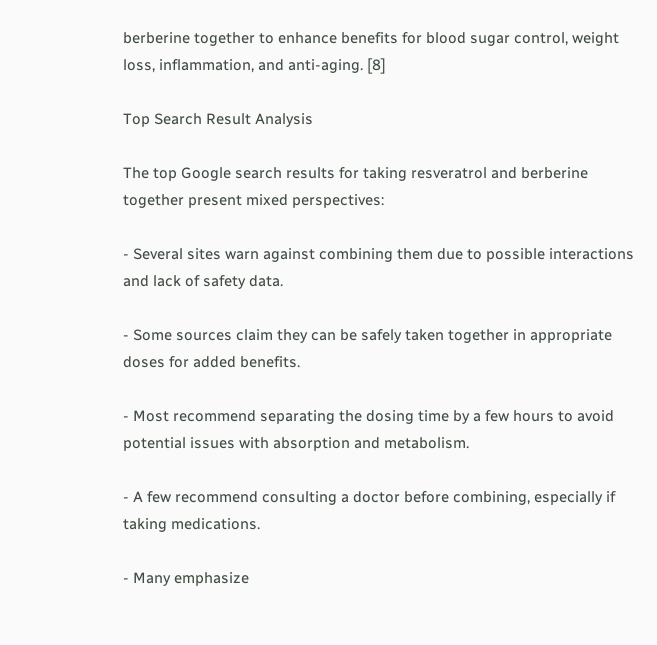berberine together to enhance benefits for blood sugar control, weight loss, inflammation, and anti-aging. [8]

Top Search Result Analysis

The top Google search results for taking resveratrol and berberine together present mixed perspectives:

- Several sites warn against combining them due to possible interactions and lack of safety data.

- Some sources claim they can be safely taken together in appropriate doses for added benefits.

- Most recommend separating the dosing time by a few hours to avoid potential issues with absorption and metabolism.

- A few recommend consulting a doctor before combining, especially if taking medications.

- Many emphasize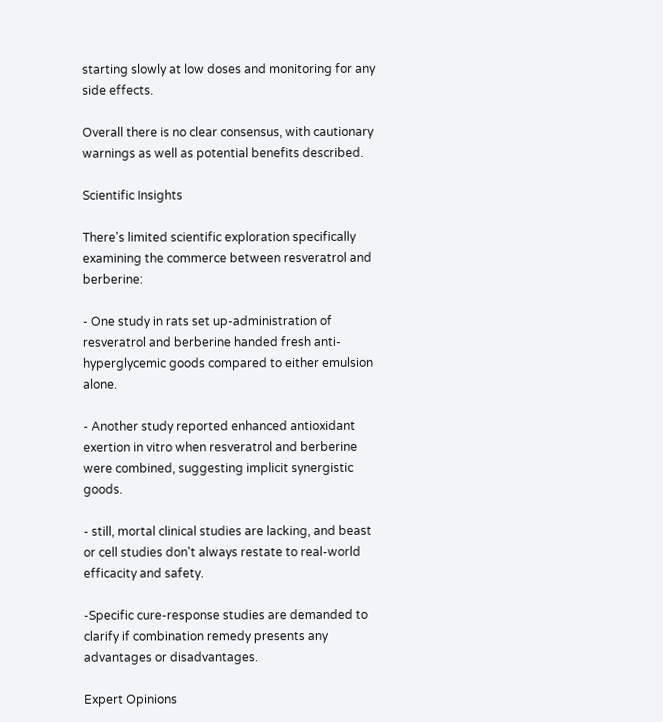starting slowly at low doses and monitoring for any side effects.

Overall there is no clear consensus, with cautionary warnings as well as potential benefits described.

Scientific Insights

There's limited scientific exploration specifically examining the commerce between resveratrol and berberine:

- One study in rats set up-administration of resveratrol and berberine handed fresh anti-hyperglycemic goods compared to either emulsion alone.

- Another study reported enhanced antioxidant exertion in vitro when resveratrol and berberine were combined, suggesting implicit synergistic goods.

- still, mortal clinical studies are lacking, and beast or cell studies don't always restate to real-world efficacity and safety.

-Specific cure-response studies are demanded to clarify if combination remedy presents any advantages or disadvantages.

Expert Opinions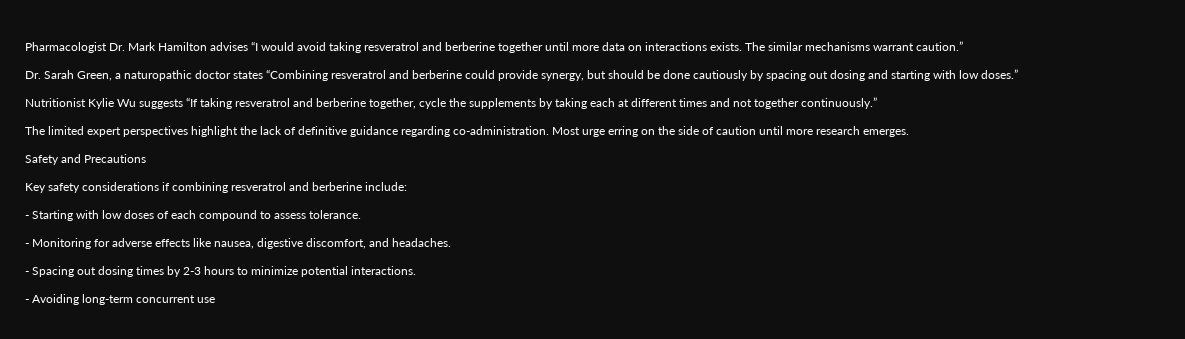Pharmacologist Dr. Mark Hamilton advises “I would avoid taking resveratrol and berberine together until more data on interactions exists. The similar mechanisms warrant caution.”

Dr. Sarah Green, a naturopathic doctor states “Combining resveratrol and berberine could provide synergy, but should be done cautiously by spacing out dosing and starting with low doses.”

Nutritionist Kylie Wu suggests “If taking resveratrol and berberine together, cycle the supplements by taking each at different times and not together continuously.”

The limited expert perspectives highlight the lack of definitive guidance regarding co-administration. Most urge erring on the side of caution until more research emerges.

Safety and Precautions

Key safety considerations if combining resveratrol and berberine include:

- Starting with low doses of each compound to assess tolerance.

- Monitoring for adverse effects like nausea, digestive discomfort, and headaches.

- Spacing out dosing times by 2-3 hours to minimize potential interactions.

- Avoiding long-term concurrent use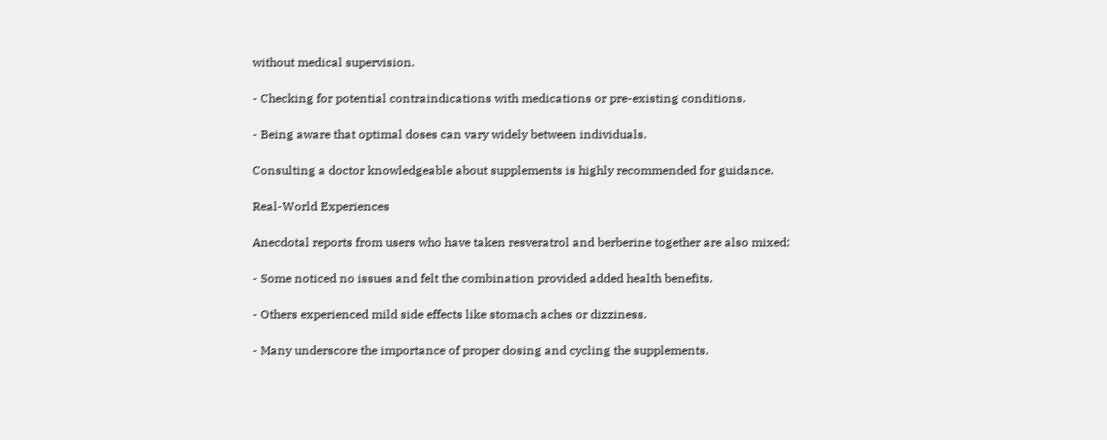without medical supervision.

- Checking for potential contraindications with medications or pre-existing conditions.

- Being aware that optimal doses can vary widely between individuals.

Consulting a doctor knowledgeable about supplements is highly recommended for guidance.

Real-World Experiences

Anecdotal reports from users who have taken resveratrol and berberine together are also mixed:

- Some noticed no issues and felt the combination provided added health benefits.

- Others experienced mild side effects like stomach aches or dizziness.

- Many underscore the importance of proper dosing and cycling the supplements.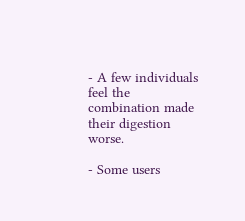- A few individuals feel the combination made their digestion worse.

- Some users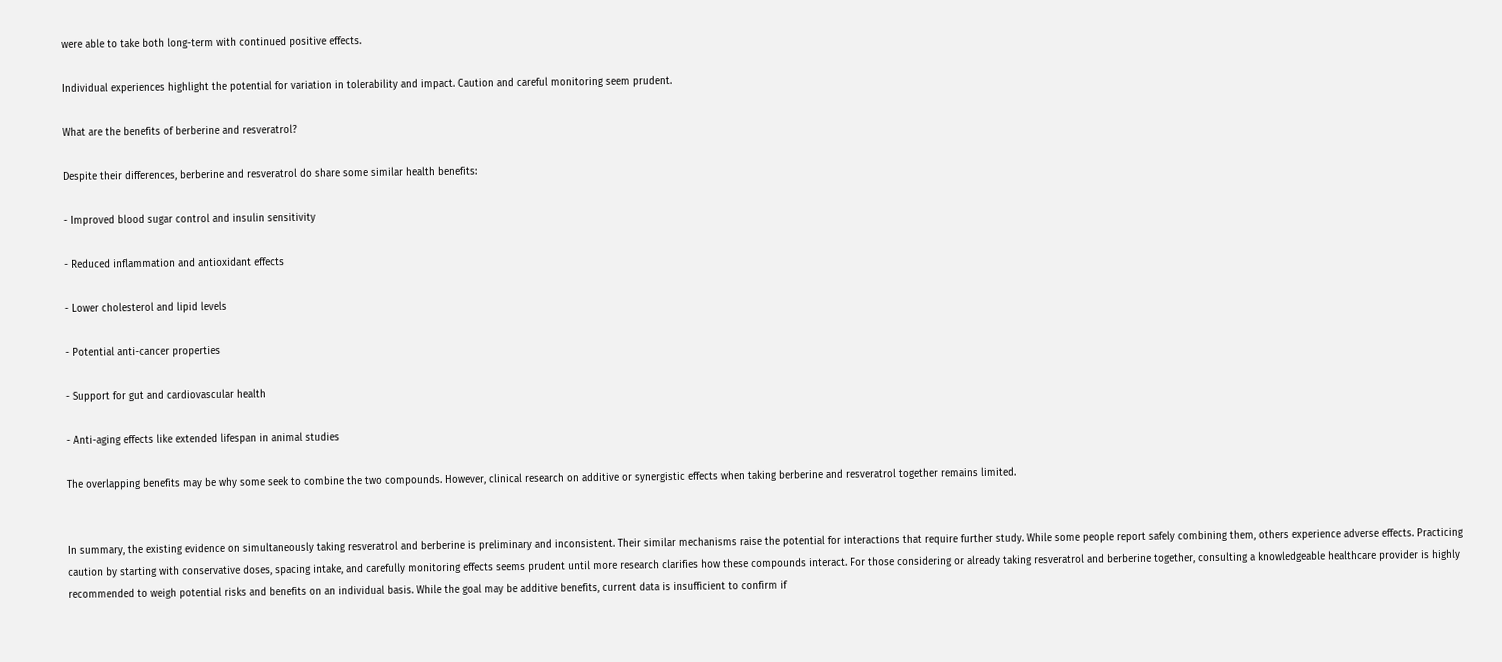were able to take both long-term with continued positive effects.

Individual experiences highlight the potential for variation in tolerability and impact. Caution and careful monitoring seem prudent.

What are the benefits of berberine and resveratrol?

Despite their differences, berberine and resveratrol do share some similar health benefits:

- Improved blood sugar control and insulin sensitivity

- Reduced inflammation and antioxidant effects

- Lower cholesterol and lipid levels

- Potential anti-cancer properties

- Support for gut and cardiovascular health

- Anti-aging effects like extended lifespan in animal studies

The overlapping benefits may be why some seek to combine the two compounds. However, clinical research on additive or synergistic effects when taking berberine and resveratrol together remains limited.


In summary, the existing evidence on simultaneously taking resveratrol and berberine is preliminary and inconsistent. Their similar mechanisms raise the potential for interactions that require further study. While some people report safely combining them, others experience adverse effects. Practicing caution by starting with conservative doses, spacing intake, and carefully monitoring effects seems prudent until more research clarifies how these compounds interact. For those considering or already taking resveratrol and berberine together, consulting a knowledgeable healthcare provider is highly recommended to weigh potential risks and benefits on an individual basis. While the goal may be additive benefits, current data is insufficient to confirm if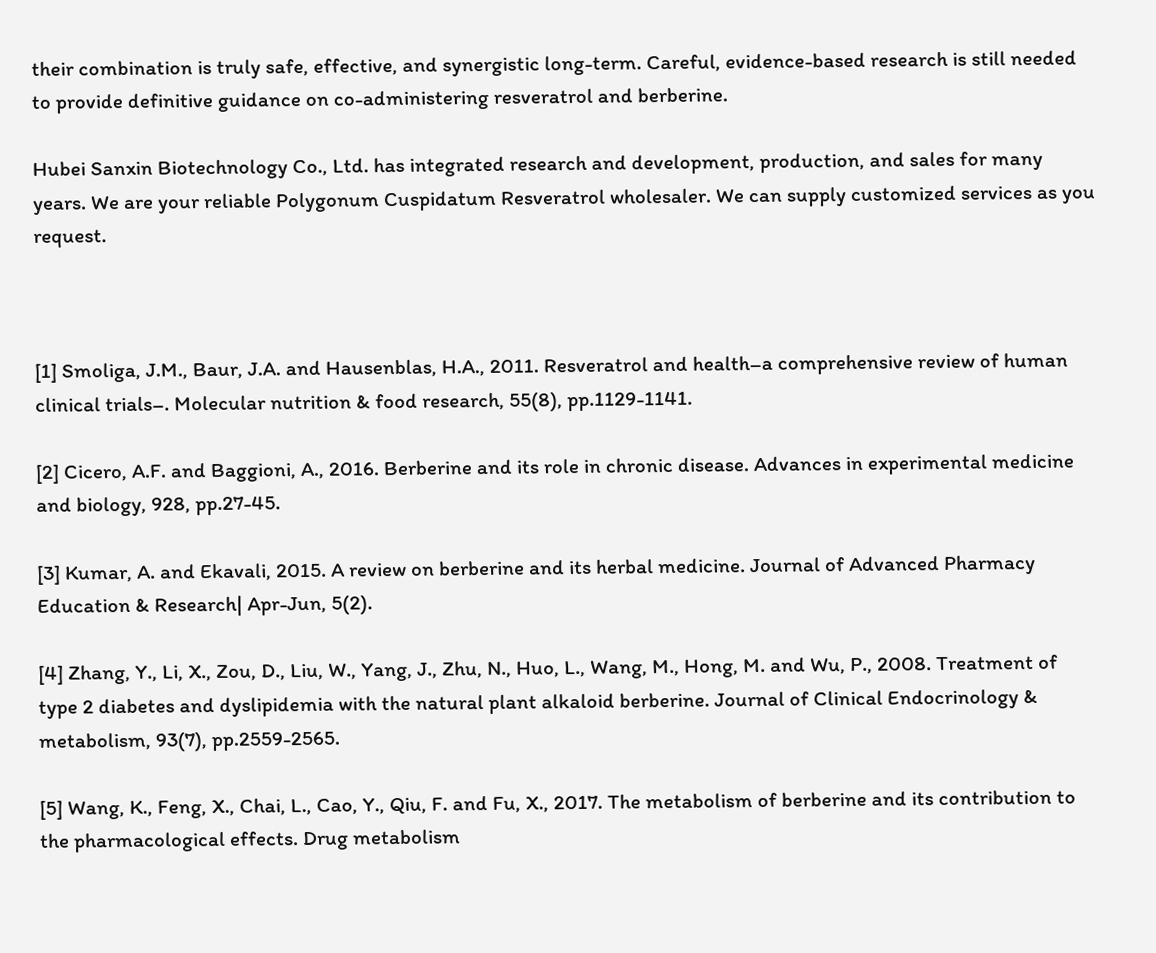their combination is truly safe, effective, and synergistic long-term. Careful, evidence-based research is still needed to provide definitive guidance on co-administering resveratrol and berberine.

Hubei Sanxin Biotechnology Co., Ltd. has integrated research and development, production, and sales for many years. We are your reliable Polygonum Cuspidatum Resveratrol wholesaler. We can supply customized services as you request.



[1] Smoliga, J.M., Baur, J.A. and Hausenblas, H.A., 2011. Resveratrol and health–a comprehensive review of human clinical trials–. Molecular nutrition & food research, 55(8), pp.1129-1141.

[2] Cicero, A.F. and Baggioni, A., 2016. Berberine and its role in chronic disease. Advances in experimental medicine and biology, 928, pp.27-45.

[3] Kumar, A. and Ekavali, 2015. A review on berberine and its herbal medicine. Journal of Advanced Pharmacy Education & Research| Apr-Jun, 5(2).

[4] Zhang, Y., Li, X., Zou, D., Liu, W., Yang, J., Zhu, N., Huo, L., Wang, M., Hong, M. and Wu, P., 2008. Treatment of type 2 diabetes and dyslipidemia with the natural plant alkaloid berberine. Journal of Clinical Endocrinology & metabolism, 93(7), pp.2559-2565.

[5] Wang, K., Feng, X., Chai, L., Cao, Y., Qiu, F. and Fu, X., 2017. The metabolism of berberine and its contribution to the pharmacological effects. Drug metabolism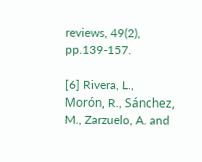reviews, 49(2), pp.139-157.

[6] Rivera, L., Morón, R., Sánchez, M., Zarzuelo, A. and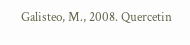Galisteo, M., 2008. Quercetin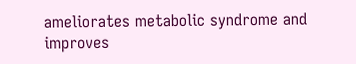ameliorates metabolic syndrome and improves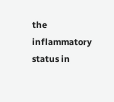the inflammatory status in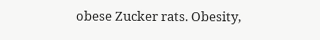obese Zucker rats. Obesity,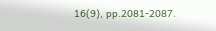16(9), pp.2081-2087.